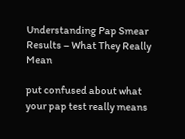Understanding Pap Smear Results – What They Really Mean

put confused about what your pap test really means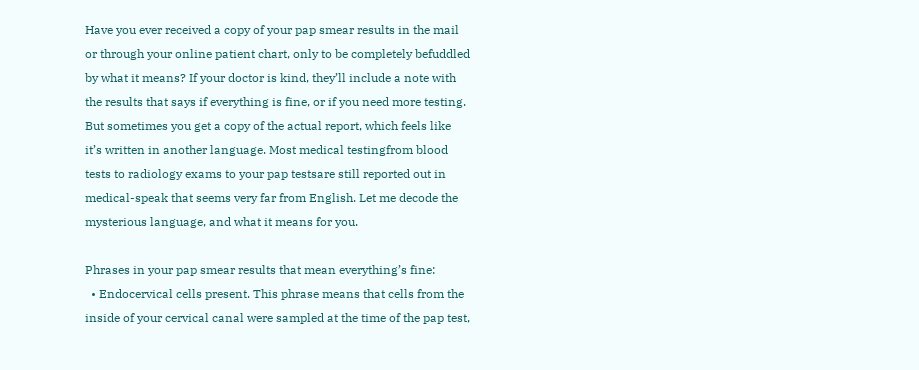Have you ever received a copy of your pap smear results in the mail or through your online patient chart, only to be completely befuddled by what it means? If your doctor is kind, they’ll include a note with the results that says if everything is fine, or if you need more testing. But sometimes you get a copy of the actual report, which feels like it’s written in another language. Most medical testingfrom blood tests to radiology exams to your pap testsare still reported out in medical-speak that seems very far from English. Let me decode the mysterious language, and what it means for you.

Phrases in your pap smear results that mean everything’s fine:
  • Endocervical cells present. This phrase means that cells from the inside of your cervical canal were sampled at the time of the pap test,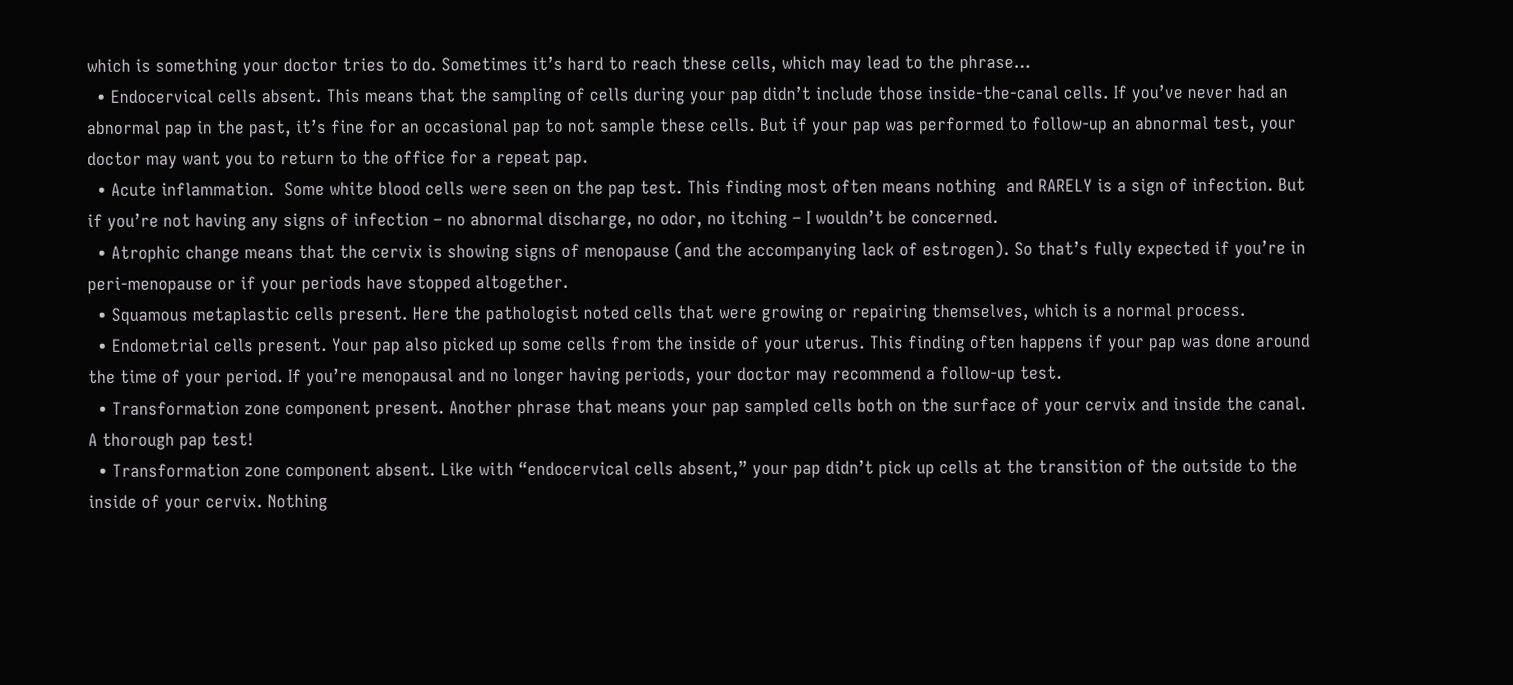which is something your doctor tries to do. Sometimes it’s hard to reach these cells, which may lead to the phrase…
  • Endocervical cells absent. This means that the sampling of cells during your pap didn’t include those inside-the-canal cells. If you’ve never had an abnormal pap in the past, it’s fine for an occasional pap to not sample these cells. But if your pap was performed to follow-up an abnormal test, your doctor may want you to return to the office for a repeat pap.
  • Acute inflammation.  Some white blood cells were seen on the pap test. This finding most often means nothing  and RARELY is a sign of infection. But if you’re not having any signs of infection – no abnormal discharge, no odor, no itching – I wouldn’t be concerned.
  • Atrophic change means that the cervix is showing signs of menopause (and the accompanying lack of estrogen). So that’s fully expected if you’re in peri-menopause or if your periods have stopped altogether.
  • Squamous metaplastic cells present. Here the pathologist noted cells that were growing or repairing themselves, which is a normal process.
  • Endometrial cells present. Your pap also picked up some cells from the inside of your uterus. This finding often happens if your pap was done around the time of your period. If you’re menopausal and no longer having periods, your doctor may recommend a follow-up test.
  • Transformation zone component present. Another phrase that means your pap sampled cells both on the surface of your cervix and inside the canal. A thorough pap test!
  • Transformation zone component absent. Like with “endocervical cells absent,” your pap didn’t pick up cells at the transition of the outside to the inside of your cervix. Nothing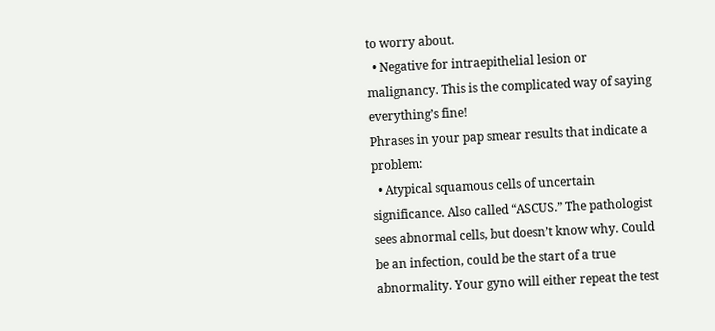to worry about.
  • Negative for intraepithelial lesion or malignancy. This is the complicated way of saying everything’s fine!
Phrases in your pap smear results that indicate a problem:
  • Atypical squamous cells of uncertain significance. Also called “ASCUS.” The pathologist sees abnormal cells, but doesn’t know why. Could be an infection, could be the start of a true abnormality. Your gyno will either repeat the test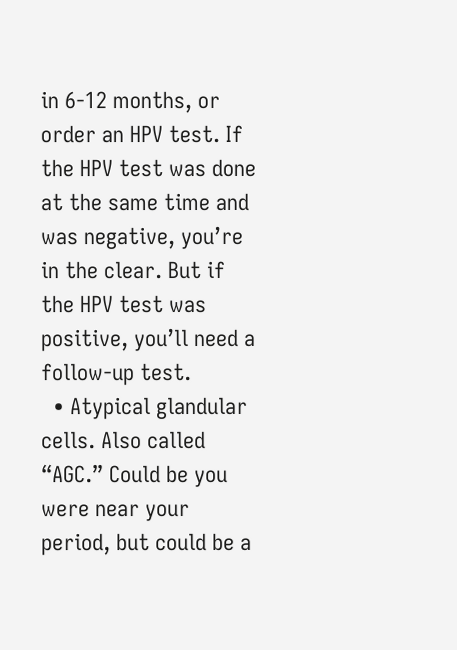in 6-12 months, or order an HPV test. If the HPV test was done at the same time and was negative, you’re in the clear. But if the HPV test was positive, you’ll need a follow-up test.
  • Atypical glandular cells. Also called “AGC.” Could be you were near your period, but could be a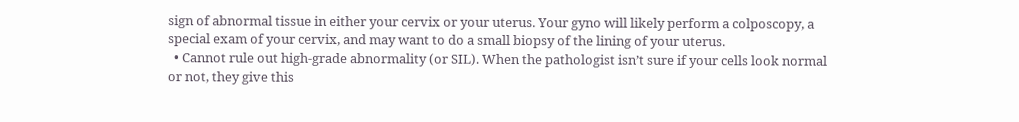sign of abnormal tissue in either your cervix or your uterus. Your gyno will likely perform a colposcopy, a special exam of your cervix, and may want to do a small biopsy of the lining of your uterus.
  • Cannot rule out high-grade abnormality (or SIL). When the pathologist isn’t sure if your cells look normal or not, they give this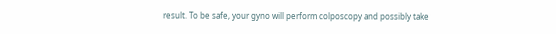result. To be safe, your gyno will perform colposcopy and possibly take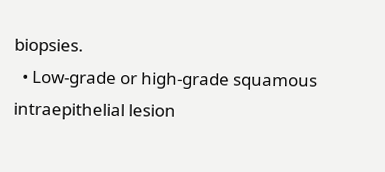biopsies.
  • Low-grade or high-grade squamous intraepithelial lesion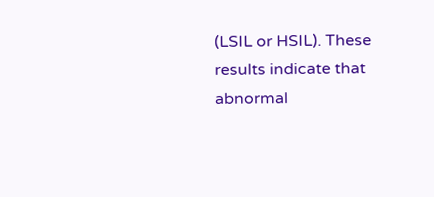(LSIL or HSIL). These results indicate that abnormal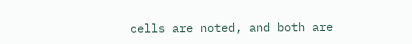cells are noted, and both are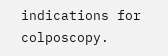indications for colposcopy.